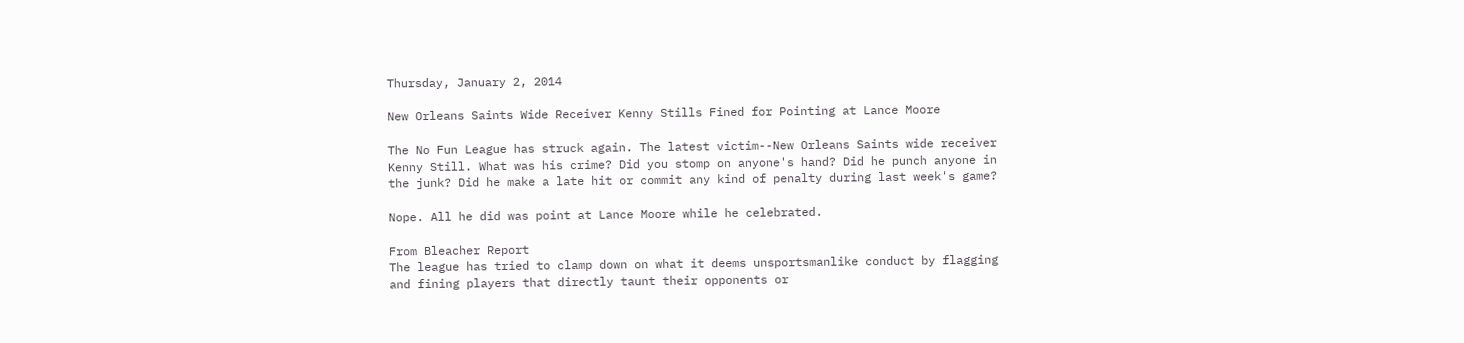Thursday, January 2, 2014

New Orleans Saints Wide Receiver Kenny Stills Fined for Pointing at Lance Moore

The No Fun League has struck again. The latest victim--New Orleans Saints wide receiver Kenny Still. What was his crime? Did you stomp on anyone's hand? Did he punch anyone in the junk? Did he make a late hit or commit any kind of penalty during last week's game?

Nope. All he did was point at Lance Moore while he celebrated.

From Bleacher Report
The league has tried to clamp down on what it deems unsportsmanlike conduct by flagging and fining players that directly taunt their opponents or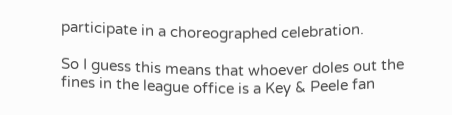participate in a choreographed celebration.

So I guess this means that whoever doles out the fines in the league office is a Key & Peele fan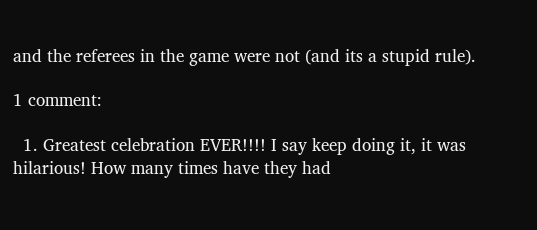and the referees in the game were not (and its a stupid rule).

1 comment:

  1. Greatest celebration EVER!!!! I say keep doing it, it was hilarious! How many times have they had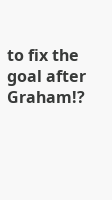to fix the goal after Graham!?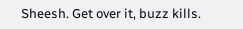Sheesh. Get over it, buzz kills.